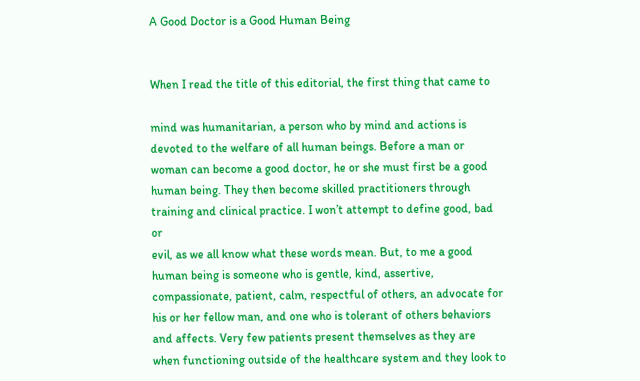A Good Doctor is a Good Human Being


When I read the title of this editorial, the first thing that came to

mind was humanitarian, a person who by mind and actions is
devoted to the welfare of all human beings. Before a man or
woman can become a good doctor, he or she must first be a good
human being. They then become skilled practitioners through
training and clinical practice. I won’t attempt to define good, bad or
evil, as we all know what these words mean. But, to me a good
human being is someone who is gentle, kind, assertive,
compassionate, patient, calm, respectful of others, an advocate for
his or her fellow man, and one who is tolerant of others behaviors
and affects. Very few patients present themselves as they are
when functioning outside of the healthcare system and they look to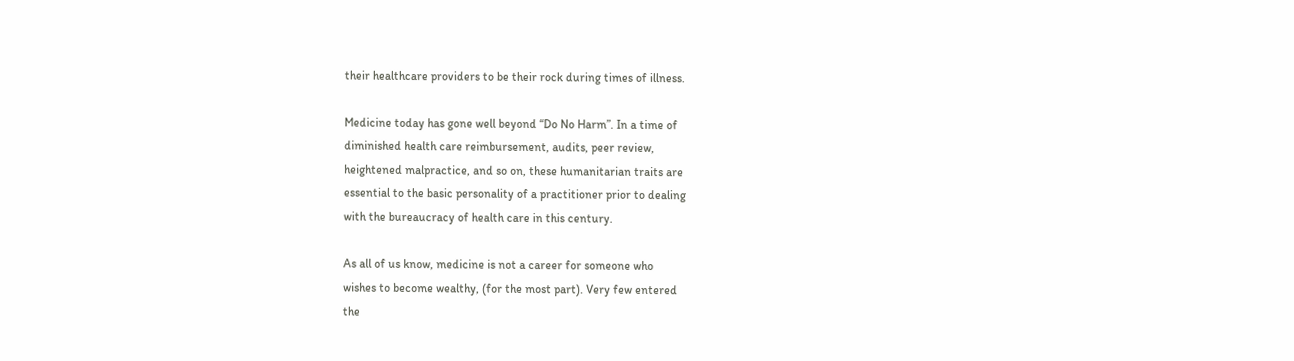their healthcare providers to be their rock during times of illness.

Medicine today has gone well beyond “Do No Harm”. In a time of
diminished health care reimbursement, audits, peer review,
heightened malpractice, and so on, these humanitarian traits are
essential to the basic personality of a practitioner prior to dealing
with the bureaucracy of health care in this century.

As all of us know, medicine is not a career for someone who
wishes to become wealthy, (for the most part). Very few entered
the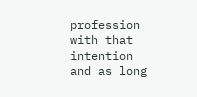profession with that intention and as long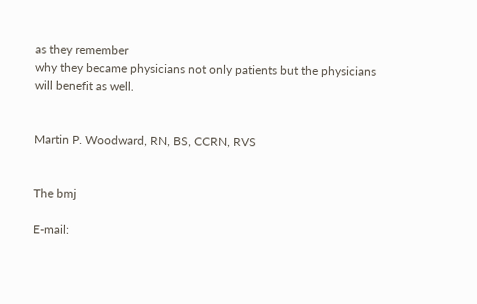as they remember
why they became physicians not only patients but the physicians
will benefit as well.


Martin P. Woodward, RN, BS, CCRN, RVS


The bmj

E-mail: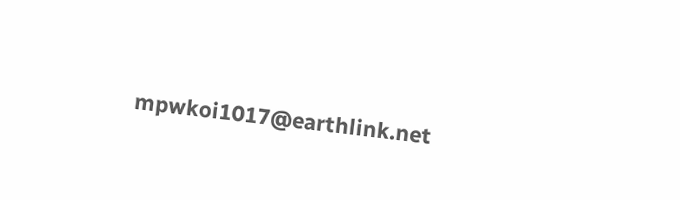mpwkoi1017@earthlink.net